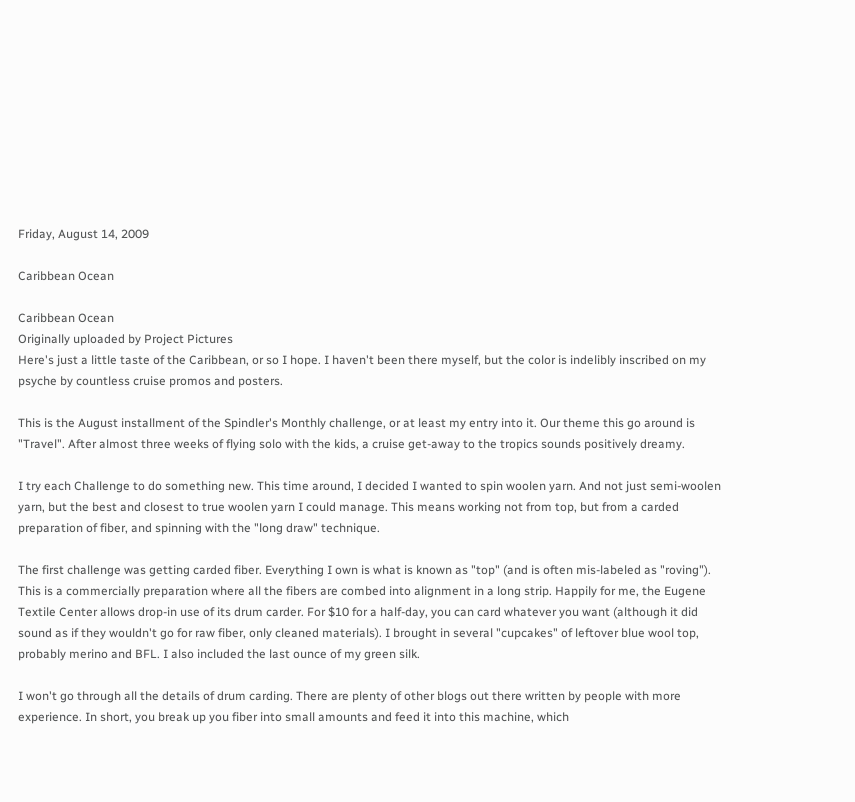Friday, August 14, 2009

Caribbean Ocean

Caribbean Ocean
Originally uploaded by Project Pictures
Here's just a little taste of the Caribbean, or so I hope. I haven't been there myself, but the color is indelibly inscribed on my psyche by countless cruise promos and posters.

This is the August installment of the Spindler's Monthly challenge, or at least my entry into it. Our theme this go around is "Travel". After almost three weeks of flying solo with the kids, a cruise get-away to the tropics sounds positively dreamy.

I try each Challenge to do something new. This time around, I decided I wanted to spin woolen yarn. And not just semi-woolen yarn, but the best and closest to true woolen yarn I could manage. This means working not from top, but from a carded preparation of fiber, and spinning with the "long draw" technique.

The first challenge was getting carded fiber. Everything I own is what is known as "top" (and is often mis-labeled as "roving"). This is a commercially preparation where all the fibers are combed into alignment in a long strip. Happily for me, the Eugene Textile Center allows drop-in use of its drum carder. For $10 for a half-day, you can card whatever you want (although it did sound as if they wouldn't go for raw fiber, only cleaned materials). I brought in several "cupcakes" of leftover blue wool top, probably merino and BFL. I also included the last ounce of my green silk.

I won't go through all the details of drum carding. There are plenty of other blogs out there written by people with more experience. In short, you break up you fiber into small amounts and feed it into this machine, which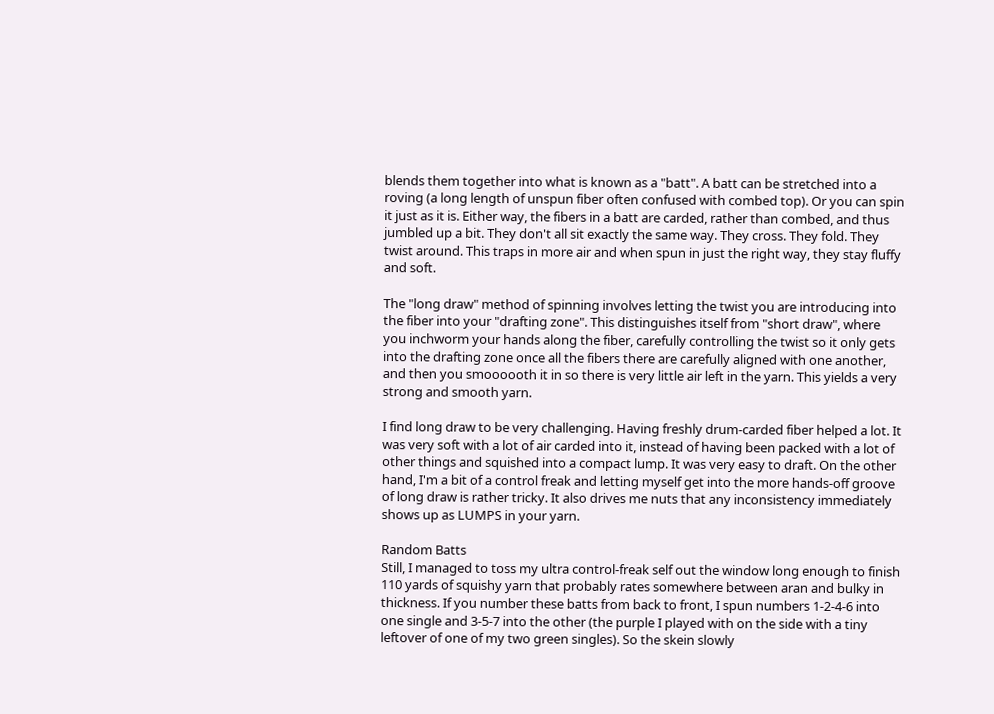blends them together into what is known as a "batt". A batt can be stretched into a roving (a long length of unspun fiber often confused with combed top). Or you can spin it just as it is. Either way, the fibers in a batt are carded, rather than combed, and thus jumbled up a bit. They don't all sit exactly the same way. They cross. They fold. They twist around. This traps in more air and when spun in just the right way, they stay fluffy and soft.

The "long draw" method of spinning involves letting the twist you are introducing into the fiber into your "drafting zone". This distinguishes itself from "short draw", where you inchworm your hands along the fiber, carefully controlling the twist so it only gets into the drafting zone once all the fibers there are carefully aligned with one another, and then you smoooooth it in so there is very little air left in the yarn. This yields a very strong and smooth yarn.

I find long draw to be very challenging. Having freshly drum-carded fiber helped a lot. It was very soft with a lot of air carded into it, instead of having been packed with a lot of other things and squished into a compact lump. It was very easy to draft. On the other hand, I'm a bit of a control freak and letting myself get into the more hands-off groove of long draw is rather tricky. It also drives me nuts that any inconsistency immediately shows up as LUMPS in your yarn.

Random Batts
Still, I managed to toss my ultra control-freak self out the window long enough to finish 110 yards of squishy yarn that probably rates somewhere between aran and bulky in thickness. If you number these batts from back to front, I spun numbers 1-2-4-6 into one single and 3-5-7 into the other (the purple I played with on the side with a tiny leftover of one of my two green singles). So the skein slowly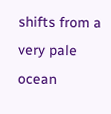shifts from a very pale ocean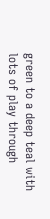green to a deep teal with lots of play through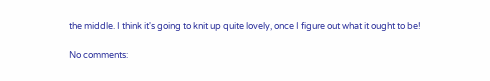the middle. I think it's going to knit up quite lovely, once I figure out what it ought to be!

No comments: